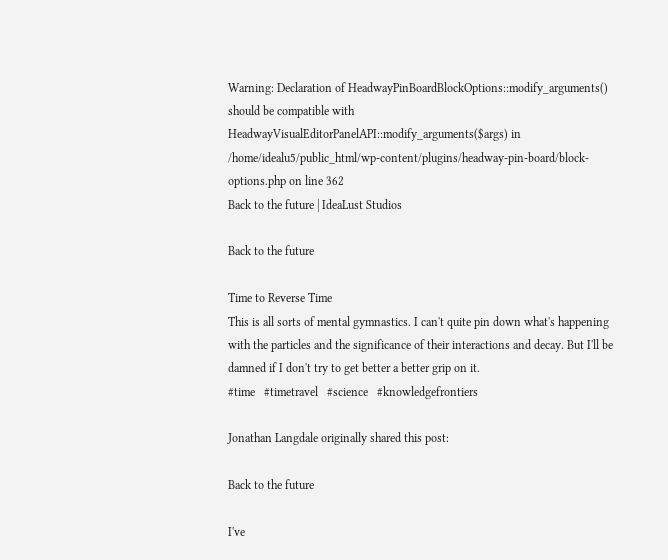Warning: Declaration of HeadwayPinBoardBlockOptions::modify_arguments() should be compatible with HeadwayVisualEditorPanelAPI::modify_arguments($args) in /home/idealu5/public_html/wp-content/plugins/headway-pin-board/block-options.php on line 362
Back to the future | IdeaLust Studios

Back to the future

Time to Reverse Time
This is all sorts of mental gymnastics. I can't quite pin down what's happening with the particles and the significance of their interactions and decay. But I'll be damned if I don't try to get better a better grip on it.
#time   #timetravel   #science   #knowledgefrontiers

Jonathan Langdale originally shared this post:

Back to the future

I've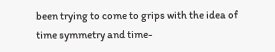been trying to come to grips with the idea of time symmetry and time-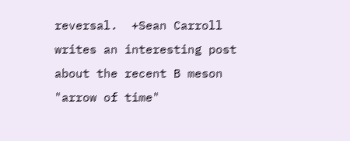reversal.  +Sean Carroll writes an interesting post about the recent B meson "arrow of time"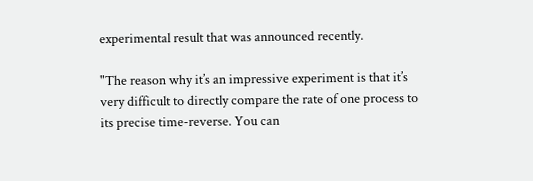experimental result that was announced recently.

"The reason why it’s an impressive experiment is that it’s very difficult to directly compare the rate of one process to its precise time-reverse. You can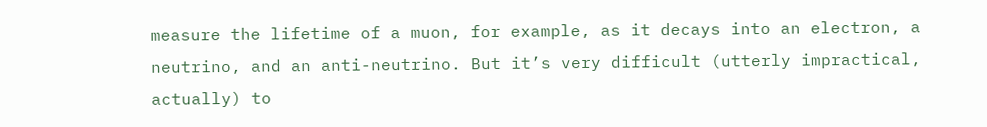measure the lifetime of a muon, for example, as it decays into an electron, a neutrino, and an anti-neutrino. But it’s very difficult (utterly impractical, actually) to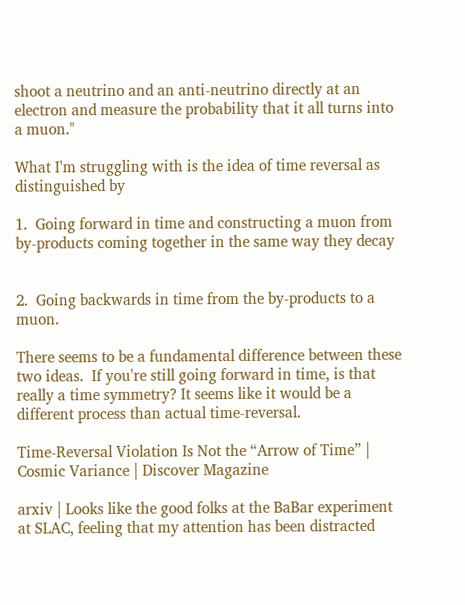shoot a neutrino and an anti-neutrino directly at an electron and measure the probability that it all turns into a muon."

What I'm struggling with is the idea of time reversal as distinguished by

1.  Going forward in time and constructing a muon from by-products coming together in the same way they decay


2.  Going backwards in time from the by-products to a muon.

There seems to be a fundamental difference between these two ideas.  If you're still going forward in time, is that really a time symmetry? It seems like it would be a different process than actual time-reversal.

Time-Reversal Violation Is Not the “Arrow of Time” | Cosmic Variance | Discover Magazine

arxiv | Looks like the good folks at the BaBar experiment at SLAC, feeling that my attention has been distracted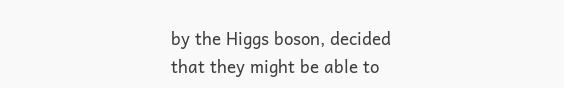by the Higgs boson, decided that they might be able to